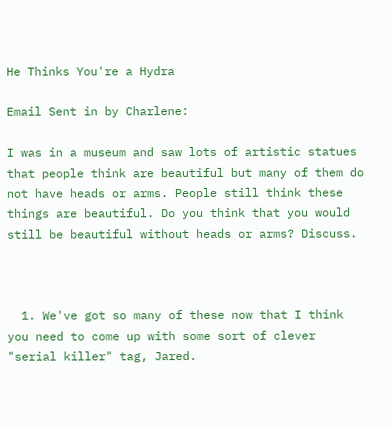He Thinks You're a Hydra

Email Sent in by Charlene:

I was in a museum and saw lots of artistic statues that people think are beautiful but many of them do not have heads or arms. People still think these things are beautiful. Do you think that you would still be beautiful without heads or arms? Discuss.



  1. We've got so many of these now that I think you need to come up with some sort of clever "serial killer" tag, Jared.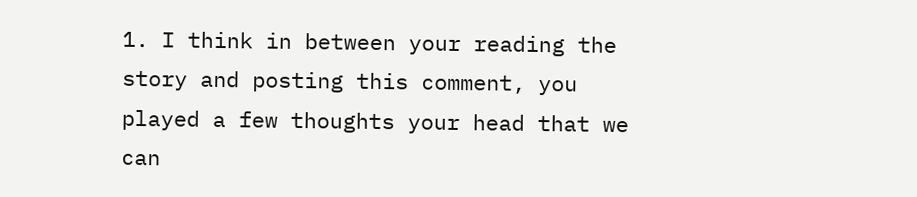1. I think in between your reading the story and posting this comment, you played a few thoughts your head that we can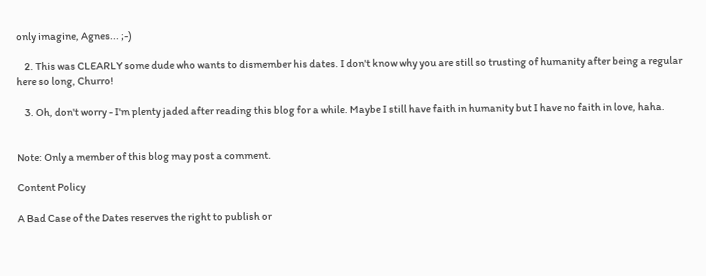only imagine, Agnes... ;-)

    2. This was CLEARLY some dude who wants to dismember his dates. I don't know why you are still so trusting of humanity after being a regular here so long, Churro!

    3. Oh, don't worry - I'm plenty jaded after reading this blog for a while. Maybe I still have faith in humanity but I have no faith in love, haha.


Note: Only a member of this blog may post a comment.

Content Policy

A Bad Case of the Dates reserves the right to publish or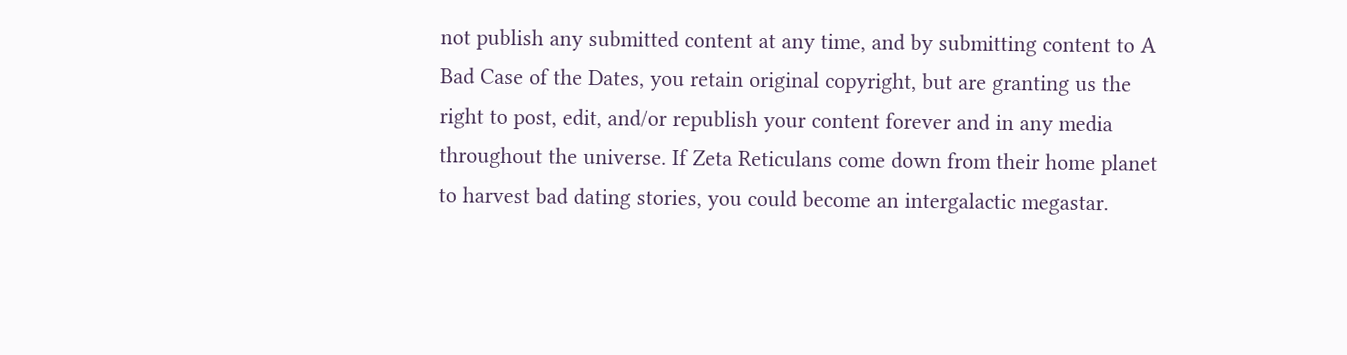not publish any submitted content at any time, and by submitting content to A Bad Case of the Dates, you retain original copyright, but are granting us the right to post, edit, and/or republish your content forever and in any media throughout the universe. If Zeta Reticulans come down from their home planet to harvest bad dating stories, you could become an intergalactic megastar.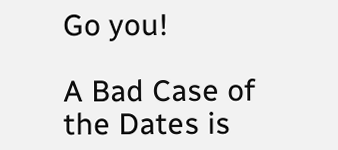Go you!

A Bad Case of the Dates is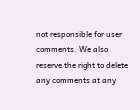not responsible for user comments. We also reserve the right to delete any comments at any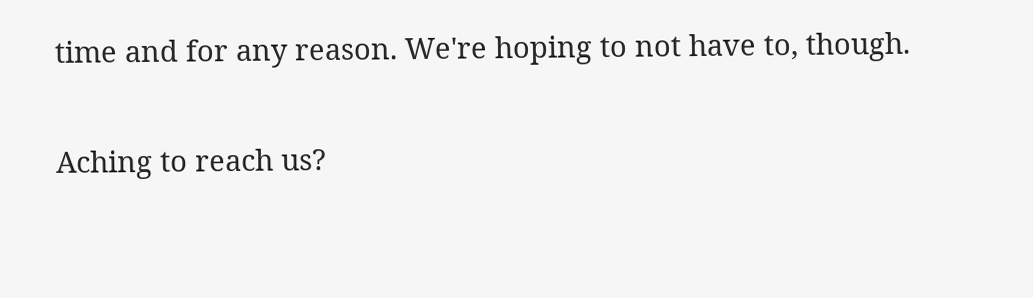time and for any reason. We're hoping to not have to, though.

Aching to reach us?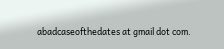abadcaseofthedates at gmail dot com.